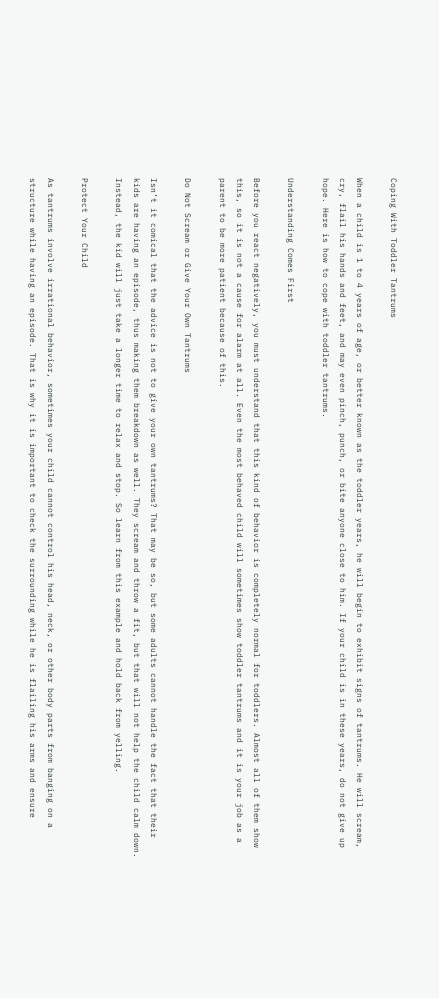Coping With Toddler Tantrums

When a child is 1 to 4 years of age, or better known as the toddler years, he will begin to exhibit signs of tantrums. He will scream, cry, flail his hands and feet, and may even pinch, punch, or bite anyone close to him. If your child is in these years, do not give up hope. Here is how to cope with toddler tantrums.

Understanding Comes First

Before you react negatively, you must understand that this kind of behavior is completely normal for toddlers. Almost all of them show this, so it is not a cause for alarm at all. Even the most behaved child will sometimes show toddler tantrums and it is your job as a parent to be more patient because of this.

Do Not Scream or Give Your Own Tantrums

Isn’t it comical that the advice is not to give your own tantrums? That may be so, but some adults cannot handle the fact that their kids are having an episode, thus making them breakdown as well. They scream and throw a fit, but that will not help the child calm down. Instead, the kid will just take a longer time to relax and stop. So learn from this example and hold back from yelling.

Protect Your Child

As tantrums involve irrational behavior, sometimes your child cannot control his head, neck, or other body parts from banging on a structure while having an episode. That is why it is important to check the surrounding while he is flailing his arms and ensure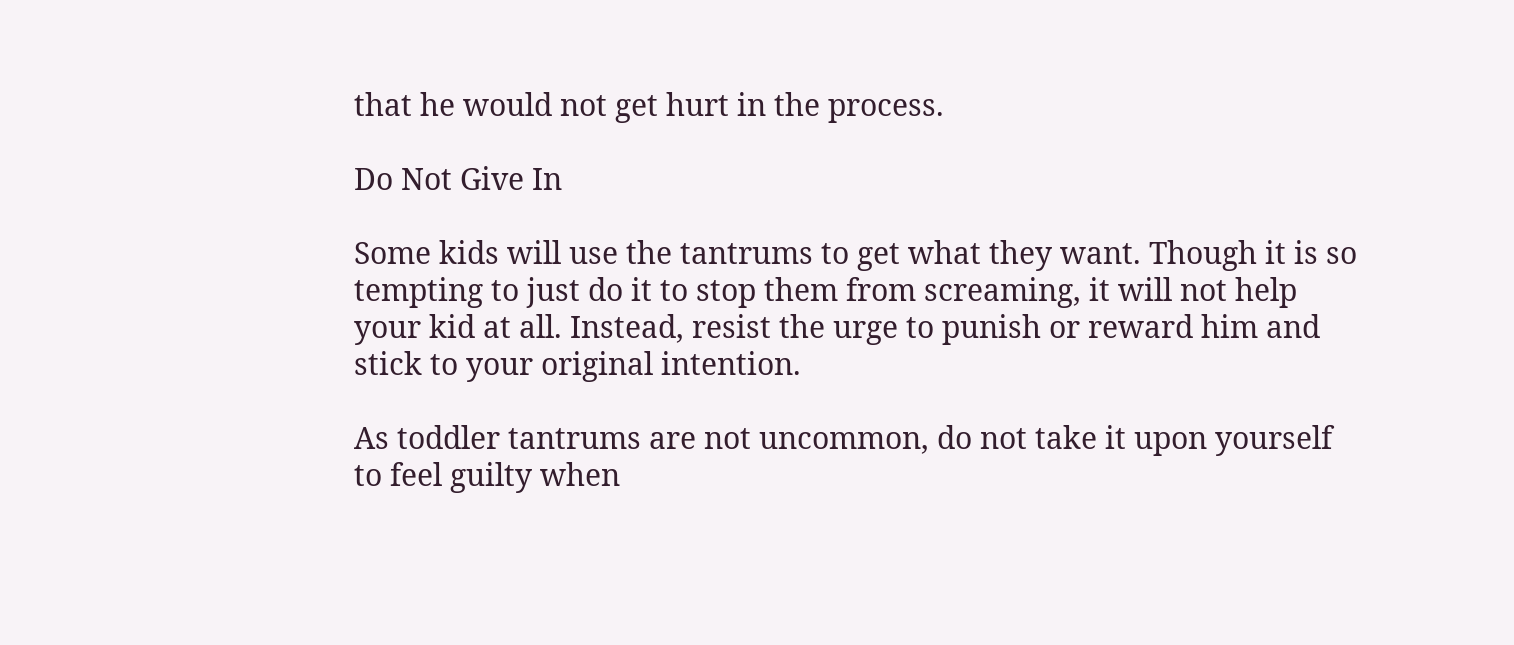that he would not get hurt in the process.

Do Not Give In

Some kids will use the tantrums to get what they want. Though it is so tempting to just do it to stop them from screaming, it will not help your kid at all. Instead, resist the urge to punish or reward him and stick to your original intention.

As toddler tantrums are not uncommon, do not take it upon yourself to feel guilty when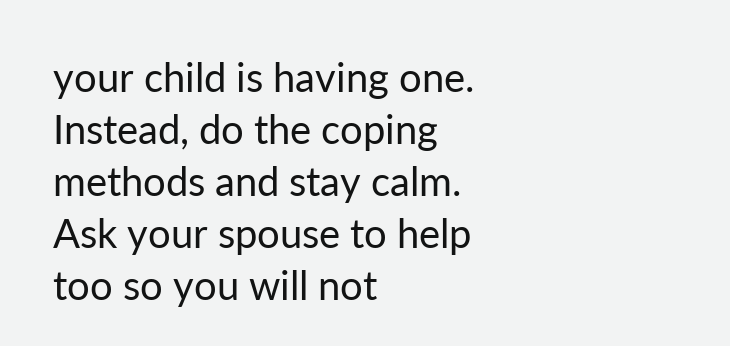your child is having one. Instead, do the coping methods and stay calm. Ask your spouse to help too so you will not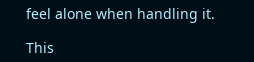feel alone when handling it.

This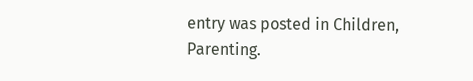entry was posted in Children, Parenting.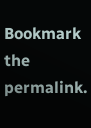Bookmark the permalink.